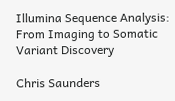Illumina Sequence Analysis: From Imaging to Somatic Variant Discovery

Chris Saunders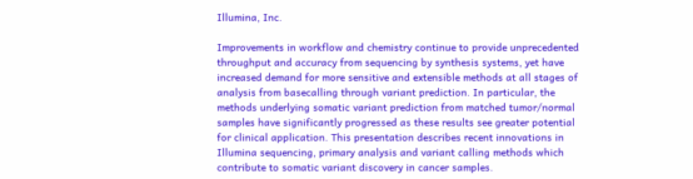Illumina, Inc.

Improvements in workflow and chemistry continue to provide unprecedented throughput and accuracy from sequencing by synthesis systems, yet have increased demand for more sensitive and extensible methods at all stages of analysis from basecalling through variant prediction. In particular, the methods underlying somatic variant prediction from matched tumor/normal samples have significantly progressed as these results see greater potential for clinical application. This presentation describes recent innovations in Illumina sequencing, primary analysis and variant calling methods which contribute to somatic variant discovery in cancer samples.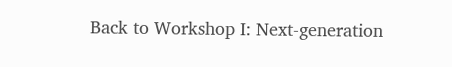Back to Workshop I: Next-generation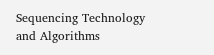Sequencing Technology and Algorithms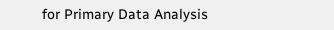for Primary Data Analysis